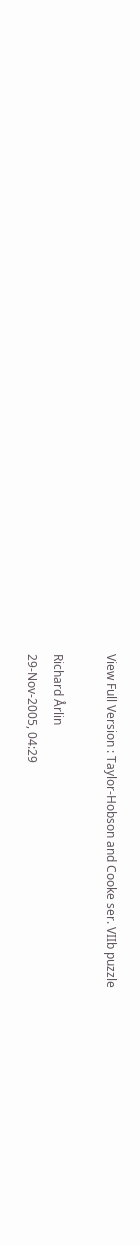View Full Version : Taylor-Hobson and Cooke ser. VIIb puzzle

Richard Årlin
29-Nov-2005, 04:29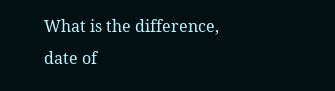What is the difference, date of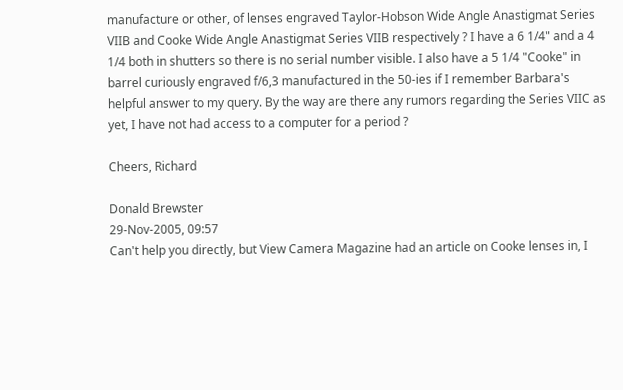manufacture or other, of lenses engraved Taylor-Hobson Wide Angle Anastigmat Series VIIB and Cooke Wide Angle Anastigmat Series VIIB respectively ? I have a 6 1/4" and a 4 1/4 both in shutters so there is no serial number visible. I also have a 5 1/4 "Cooke" in barrel curiously engraved f/6,3 manufactured in the 50-ies if I remember Barbara's helpful answer to my query. By the way are there any rumors regarding the Series VIIC as yet, I have not had access to a computer for a period ?

Cheers, Richard

Donald Brewster
29-Nov-2005, 09:57
Can't help you directly, but View Camera Magazine had an article on Cooke lenses in, I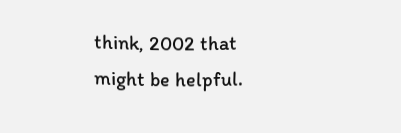think, 2002 that might be helpful.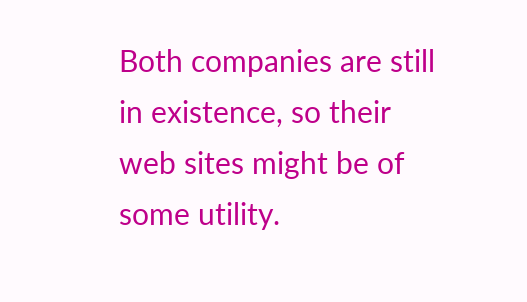Both companies are still in existence, so their web sites might be of some utility.